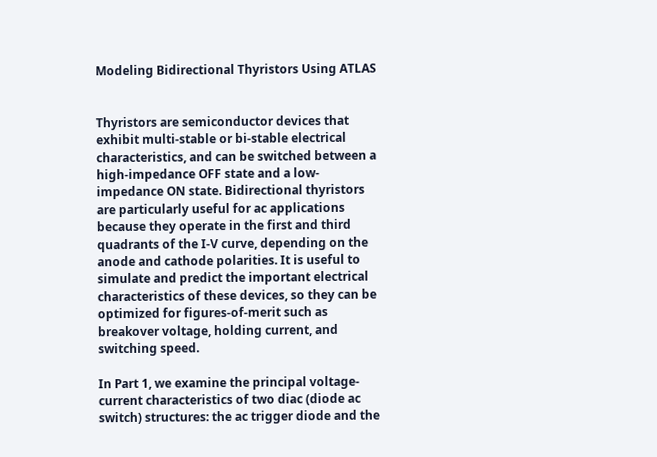Modeling Bidirectional Thyristors Using ATLAS


Thyristors are semiconductor devices that exhibit multi-stable or bi-stable electrical characteristics, and can be switched between a high-impedance OFF state and a low-impedance ON state. Bidirectional thyristors are particularly useful for ac applications because they operate in the first and third quadrants of the I-V curve, depending on the anode and cathode polarities. It is useful to simulate and predict the important electrical characteristics of these devices, so they can be optimized for figures-of-merit such as breakover voltage, holding current, and switching speed.

In Part 1, we examine the principal voltage-current characteristics of two diac (diode ac switch) structures: the ac trigger diode and the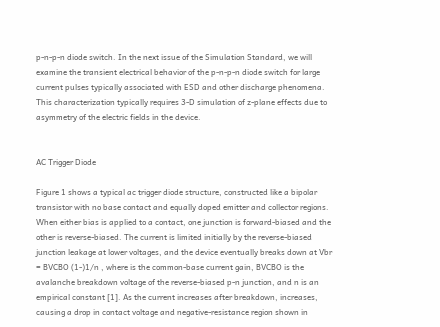p-n-p-n diode switch. In the next issue of the Simulation Standard, we will examine the transient electrical behavior of the p-n-p-n diode switch for large current pulses typically associated with ESD and other discharge phenomena. This characterization typically requires 3-D simulation of z-plane effects due to asymmetry of the electric fields in the device.


AC Trigger Diode

Figure 1 shows a typical ac trigger diode structure, constructed like a bipolar transistor with no base contact and equally doped emitter and collector regions. When either bias is applied to a contact, one junction is forward-biased and the other is reverse-biased. The current is limited initially by the reverse-biased junction leakage at lower voltages, and the device eventually breaks down at Vbr = BVCBO (1-)1/n , where is the common-base current gain, BVCBO is the avalanche breakdown voltage of the reverse-biased p-n junction, and n is an empirical constant [1]. As the current increases after breakdown, increases, causing a drop in contact voltage and negative-resistance region shown in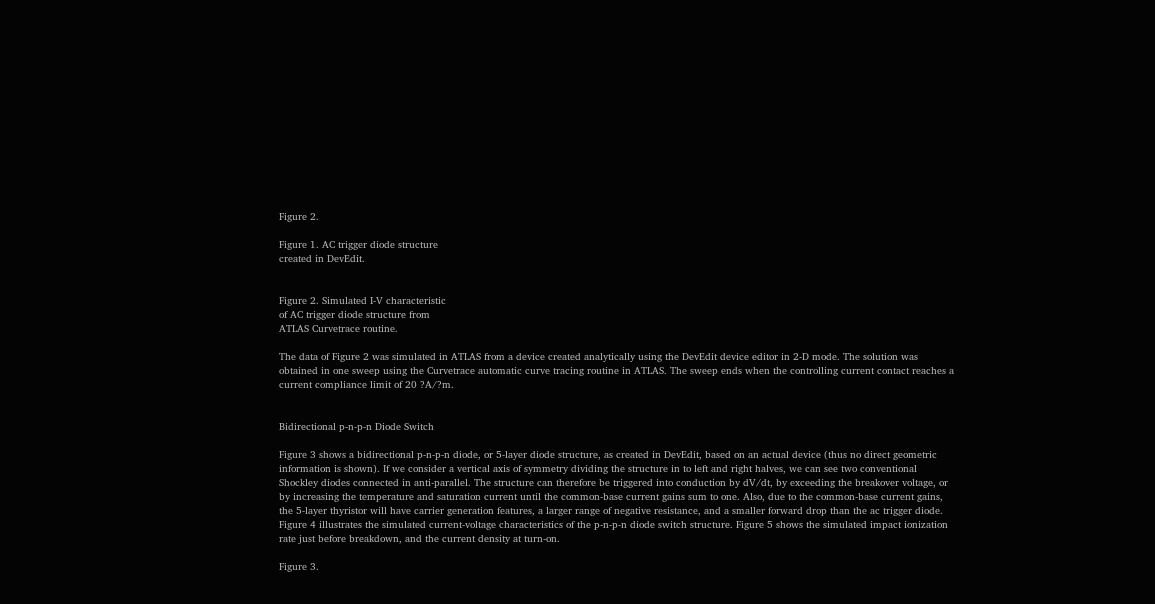Figure 2.

Figure 1. AC trigger diode structure
created in DevEdit.


Figure 2. Simulated I-V characteristic
of AC trigger diode structure from
ATLAS Curvetrace routine.

The data of Figure 2 was simulated in ATLAS from a device created analytically using the DevEdit device editor in 2-D mode. The solution was obtained in one sweep using the Curvetrace automatic curve tracing routine in ATLAS. The sweep ends when the controlling current contact reaches a current compliance limit of 20 ?A/?m.


Bidirectional p-n-p-n Diode Switch

Figure 3 shows a bidirectional p-n-p-n diode, or 5-layer diode structure, as created in DevEdit, based on an actual device (thus no direct geometric information is shown). If we consider a vertical axis of symmetry dividing the structure in to left and right halves, we can see two conventional Shockley diodes connected in anti-parallel. The structure can therefore be triggered into conduction by dV/dt, by exceeding the breakover voltage, or by increasing the temperature and saturation current until the common-base current gains sum to one. Also, due to the common-base current gains, the 5-layer thyristor will have carrier generation features, a larger range of negative resistance, and a smaller forward drop than the ac trigger diode. Figure 4 illustrates the simulated current-voltage characteristics of the p-n-p-n diode switch structure. Figure 5 shows the simulated impact ionization rate just before breakdown, and the current density at turn-on.

Figure 3.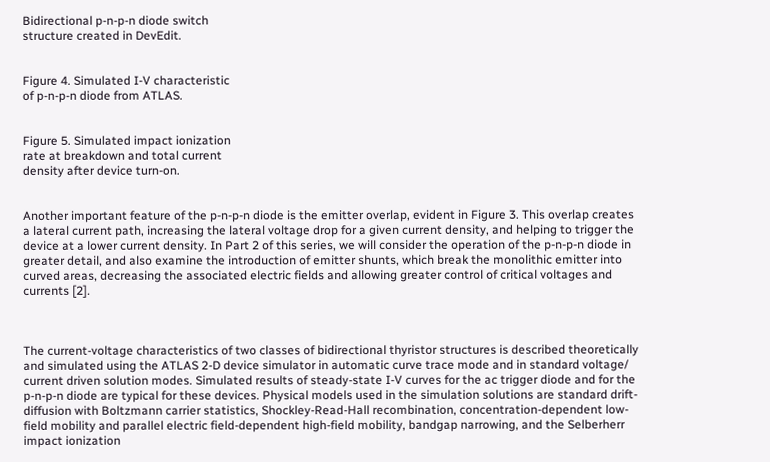Bidirectional p-n-p-n diode switch
structure created in DevEdit.


Figure 4. Simulated I-V characteristic
of p-n-p-n diode from ATLAS.


Figure 5. Simulated impact ionization
rate at breakdown and total current
density after device turn-on.


Another important feature of the p-n-p-n diode is the emitter overlap, evident in Figure 3. This overlap creates a lateral current path, increasing the lateral voltage drop for a given current density, and helping to trigger the device at a lower current density. In Part 2 of this series, we will consider the operation of the p-n-p-n diode in greater detail, and also examine the introduction of emitter shunts, which break the monolithic emitter into curved areas, decreasing the associated electric fields and allowing greater control of critical voltages and currents [2].



The current-voltage characteristics of two classes of bidirectional thyristor structures is described theoretically and simulated using the ATLAS 2-D device simulator in automatic curve trace mode and in standard voltage/ current driven solution modes. Simulated results of steady-state I-V curves for the ac trigger diode and for the p-n-p-n diode are typical for these devices. Physical models used in the simulation solutions are standard drift-diffusion with Boltzmann carrier statistics, Shockley-Read-Hall recombination, concentration-dependent low-field mobility and parallel electric field-dependent high-field mobility, bandgap narrowing, and the Selberherr impact ionization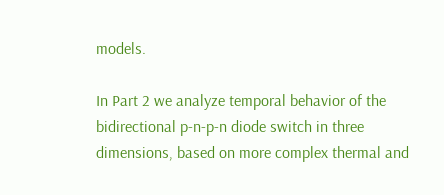models.

In Part 2 we analyze temporal behavior of the bidirectional p-n-p-n diode switch in three dimensions, based on more complex thermal and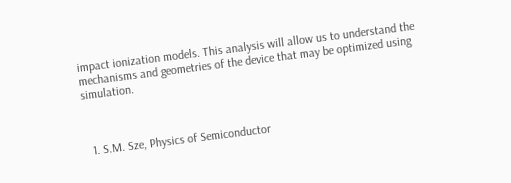impact ionization models. This analysis will allow us to understand the mechanisms and geometries of the device that may be optimized using simulation.



  1. S.M. Sze, Physics of Semiconductor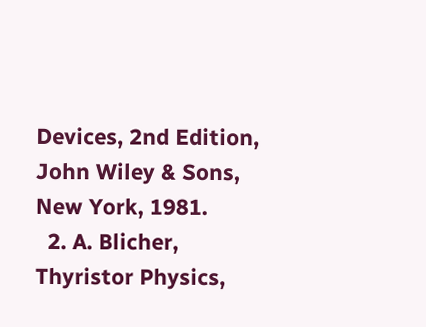Devices, 2nd Edition, John Wiley & Sons, New York, 1981.
  2. A. Blicher, Thyristor Physics,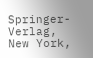Springer-Verlag, New York,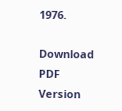1976.

Download PDF Version